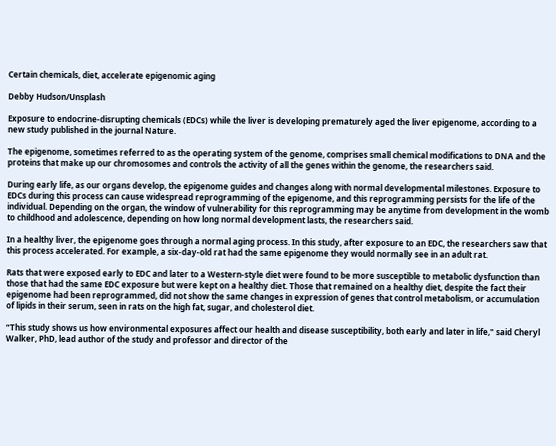Certain chemicals, diet, accelerate epigenomic aging

Debby Hudson/Unsplash

Exposure to endocrine-disrupting chemicals (EDCs) while the liver is developing prematurely aged the liver epigenome, according to a new study published in the journal Nature.

The epigenome, sometimes referred to as the operating system of the genome, comprises small chemical modifications to DNA and the proteins that make up our chromosomes and controls the activity of all the genes within the genome, the researchers said.

During early life, as our organs develop, the epigenome guides and changes along with normal developmental milestones. Exposure to EDCs during this process can cause widespread reprogramming of the epigenome, and this reprogramming persists for the life of the individual. Depending on the organ, the window of vulnerability for this reprogramming may be anytime from development in the womb to childhood and adolescence, depending on how long normal development lasts, the researchers said.

In a healthy liver, the epigenome goes through a normal aging process. In this study, after exposure to an EDC, the researchers saw that this process accelerated. For example, a six-day-old rat had the same epigenome they would normally see in an adult rat.

Rats that were exposed early to EDC and later to a Western-style diet were found to be more susceptible to metabolic dysfunction than those that had the same EDC exposure but were kept on a healthy diet. Those that remained on a healthy diet, despite the fact their epigenome had been reprogrammed, did not show the same changes in expression of genes that control metabolism, or accumulation of lipids in their serum, seen in rats on the high fat, sugar, and cholesterol diet.

“This study shows us how environmental exposures affect our health and disease susceptibility, both early and later in life," said Cheryl Walker, PhD, lead author of the study and professor and director of the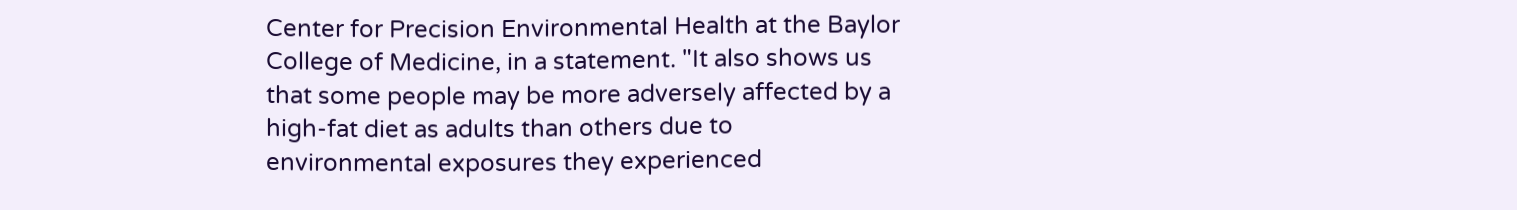Center for Precision Environmental Health at the Baylor College of Medicine, in a statement. "It also shows us that some people may be more adversely affected by a high-fat diet as adults than others due to environmental exposures they experienced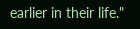earlier in their life."